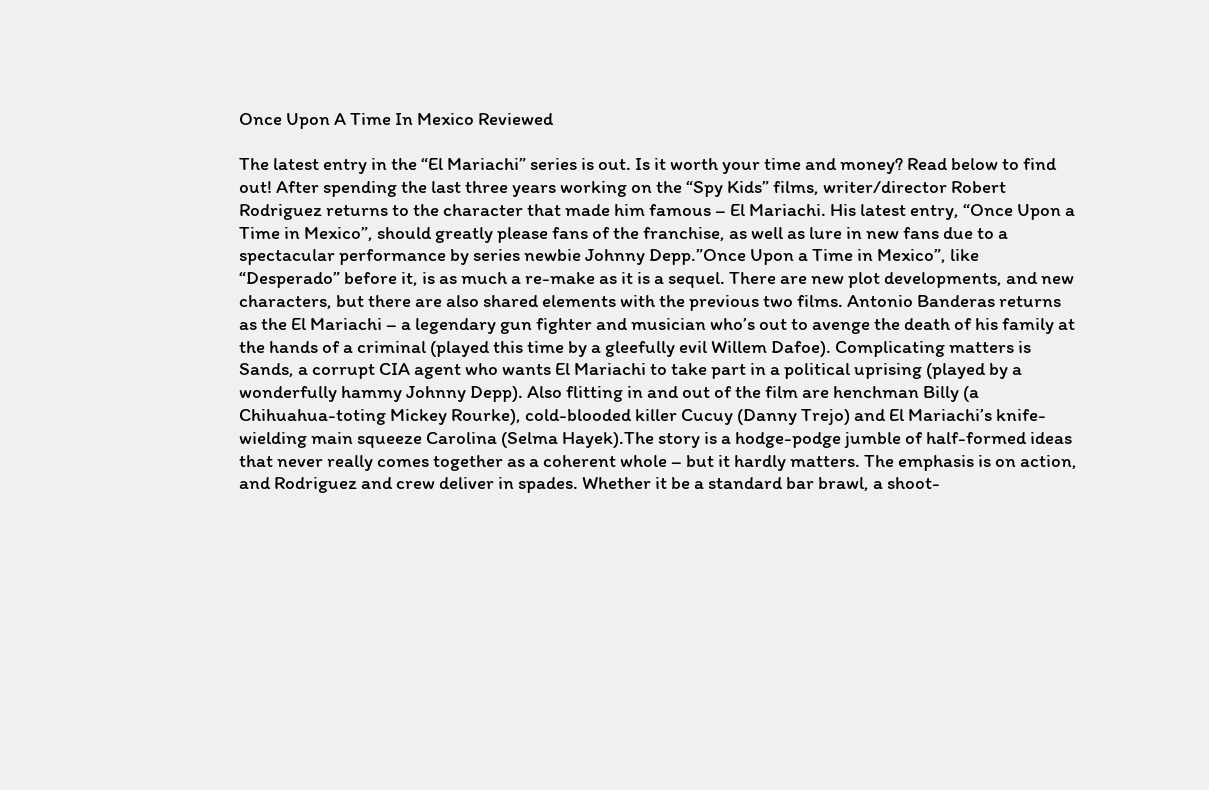Once Upon A Time In Mexico Reviewed

The latest entry in the “El Mariachi” series is out. Is it worth your time and money? Read below to find out! After spending the last three years working on the “Spy Kids” films, writer/director Robert Rodriguez returns to the character that made him famous – El Mariachi. His latest entry, “Once Upon a Time in Mexico”, should greatly please fans of the franchise, as well as lure in new fans due to a spectacular performance by series newbie Johnny Depp.”Once Upon a Time in Mexico”, like “Desperado” before it, is as much a re-make as it is a sequel. There are new plot developments, and new characters, but there are also shared elements with the previous two films. Antonio Banderas returns as the El Mariachi – a legendary gun fighter and musician who’s out to avenge the death of his family at the hands of a criminal (played this time by a gleefully evil Willem Dafoe). Complicating matters is Sands, a corrupt CIA agent who wants El Mariachi to take part in a political uprising (played by a wonderfully hammy Johnny Depp). Also flitting in and out of the film are henchman Billy (a Chihuahua-toting Mickey Rourke), cold-blooded killer Cucuy (Danny Trejo) and El Mariachi’s knife-wielding main squeeze Carolina (Selma Hayek).The story is a hodge-podge jumble of half-formed ideas that never really comes together as a coherent whole – but it hardly matters. The emphasis is on action, and Rodriguez and crew deliver in spades. Whether it be a standard bar brawl, a shoot-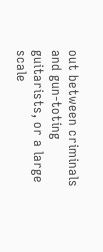out between criminals and gun-toting guitarists, or a large scale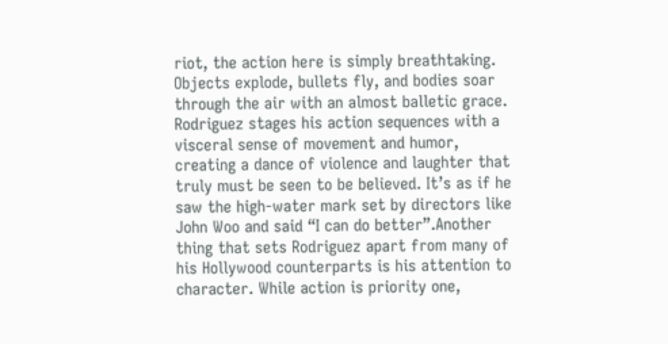riot, the action here is simply breathtaking. Objects explode, bullets fly, and bodies soar through the air with an almost balletic grace. Rodriguez stages his action sequences with a visceral sense of movement and humor, creating a dance of violence and laughter that truly must be seen to be believed. It’s as if he saw the high-water mark set by directors like John Woo and said “I can do better”.Another thing that sets Rodriguez apart from many of his Hollywood counterparts is his attention to character. While action is priority one,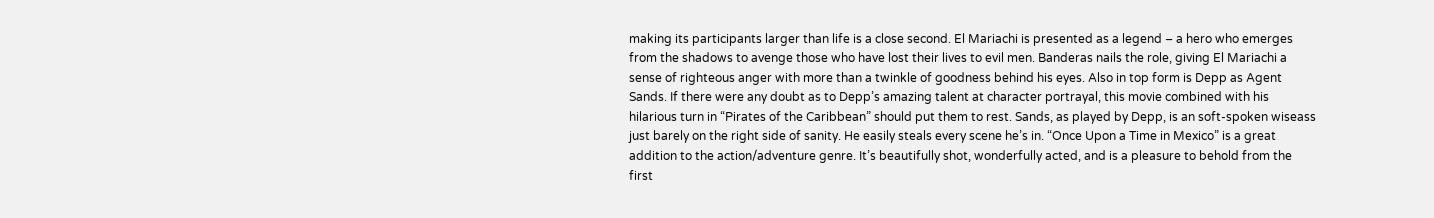making its participants larger than life is a close second. El Mariachi is presented as a legend – a hero who emerges from the shadows to avenge those who have lost their lives to evil men. Banderas nails the role, giving El Mariachi a sense of righteous anger with more than a twinkle of goodness behind his eyes. Also in top form is Depp as Agent Sands. If there were any doubt as to Depp’s amazing talent at character portrayal, this movie combined with his hilarious turn in “Pirates of the Caribbean” should put them to rest. Sands, as played by Depp, is an soft-spoken wiseass just barely on the right side of sanity. He easily steals every scene he’s in. “Once Upon a Time in Mexico” is a great addition to the action/adventure genre. It’s beautifully shot, wonderfully acted, and is a pleasure to behold from the first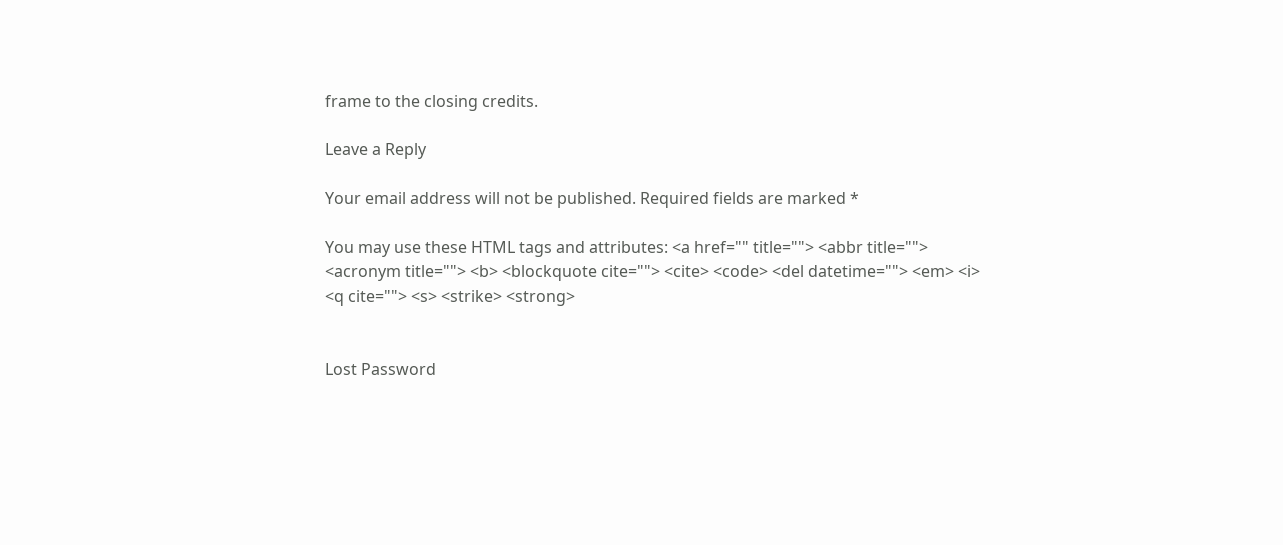frame to the closing credits.

Leave a Reply

Your email address will not be published. Required fields are marked *

You may use these HTML tags and attributes: <a href="" title=""> <abbr title=""> <acronym title=""> <b> <blockquote cite=""> <cite> <code> <del datetime=""> <em> <i> <q cite=""> <s> <strike> <strong>


Lost Password